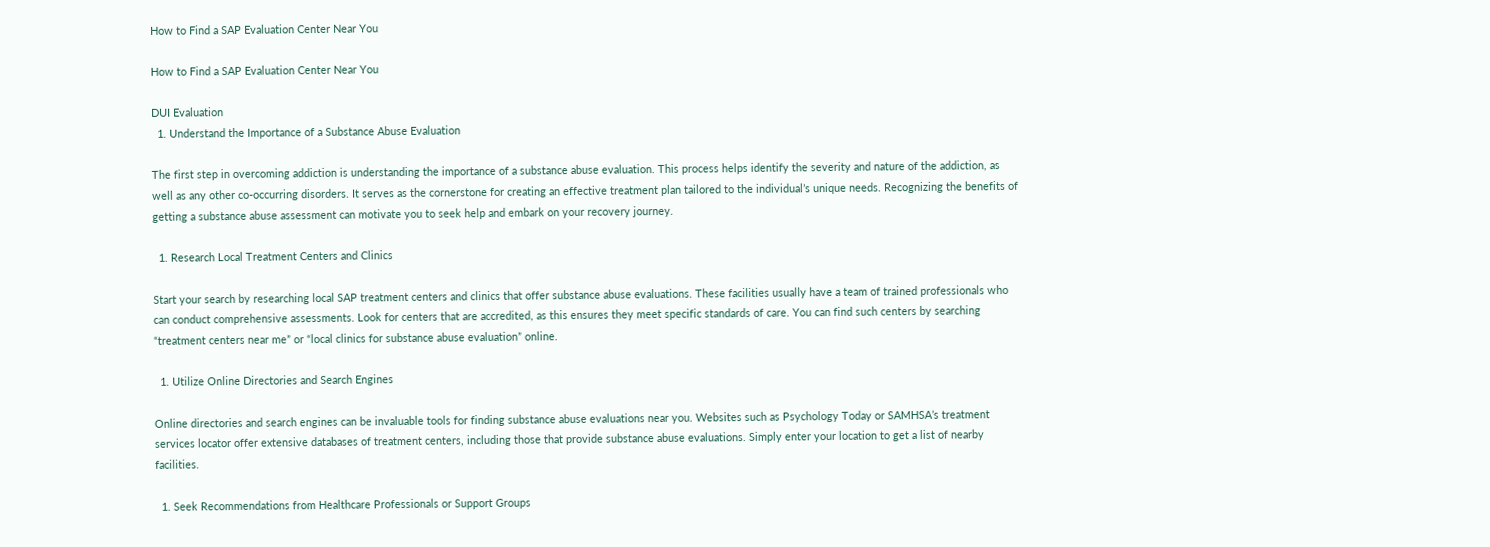How to Find a SAP Evaluation Center Near You

How to Find a SAP Evaluation Center Near You

DUI Evaluation
  1. Understand the Importance of a Substance Abuse Evaluation

The first step in overcoming addiction is understanding the importance of a substance abuse evaluation. This process helps identify the severity and nature of the addiction, as well as any other co-occurring disorders. It serves as the cornerstone for creating an effective treatment plan tailored to the individual’s unique needs. Recognizing the benefits of getting a substance abuse assessment can motivate you to seek help and embark on your recovery journey.

  1. Research Local Treatment Centers and Clinics

Start your search by researching local SAP treatment centers and clinics that offer substance abuse evaluations. These facilities usually have a team of trained professionals who can conduct comprehensive assessments. Look for centers that are accredited, as this ensures they meet specific standards of care. You can find such centers by searching “treatment centers near me” or “local clinics for substance abuse evaluation” online.

  1. Utilize Online Directories and Search Engines

Online directories and search engines can be invaluable tools for finding substance abuse evaluations near you. Websites such as Psychology Today or SAMHSA’s treatment services locator offer extensive databases of treatment centers, including those that provide substance abuse evaluations. Simply enter your location to get a list of nearby facilities.

  1. Seek Recommendations from Healthcare Professionals or Support Groups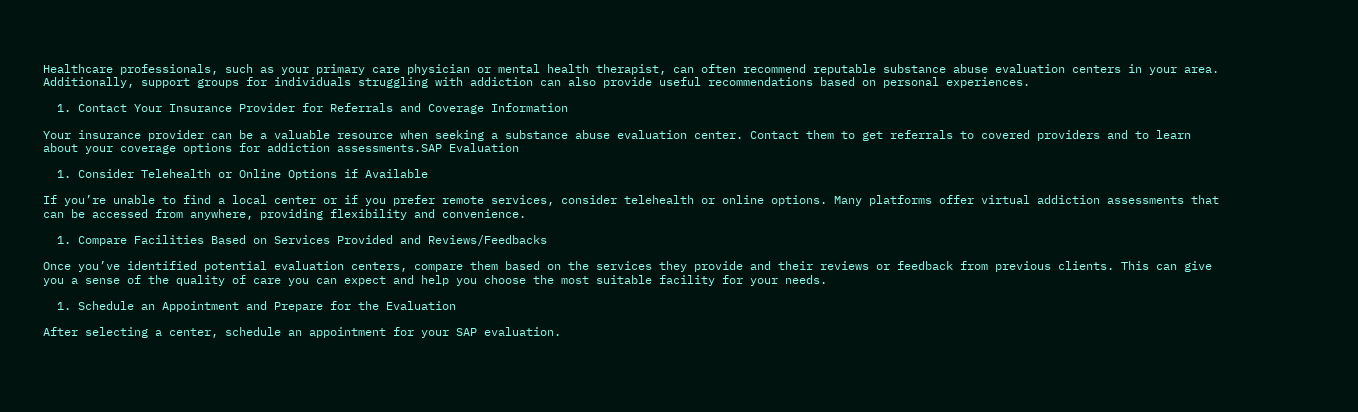Healthcare professionals, such as your primary care physician or mental health therapist, can often recommend reputable substance abuse evaluation centers in your area. Additionally, support groups for individuals struggling with addiction can also provide useful recommendations based on personal experiences.

  1. Contact Your Insurance Provider for Referrals and Coverage Information

Your insurance provider can be a valuable resource when seeking a substance abuse evaluation center. Contact them to get referrals to covered providers and to learn about your coverage options for addiction assessments.SAP Evaluation

  1. Consider Telehealth or Online Options if Available

If you’re unable to find a local center or if you prefer remote services, consider telehealth or online options. Many platforms offer virtual addiction assessments that can be accessed from anywhere, providing flexibility and convenience.

  1. Compare Facilities Based on Services Provided and Reviews/Feedbacks

Once you’ve identified potential evaluation centers, compare them based on the services they provide and their reviews or feedback from previous clients. This can give you a sense of the quality of care you can expect and help you choose the most suitable facility for your needs.

  1. Schedule an Appointment and Prepare for the Evaluation

After selecting a center, schedule an appointment for your SAP evaluation.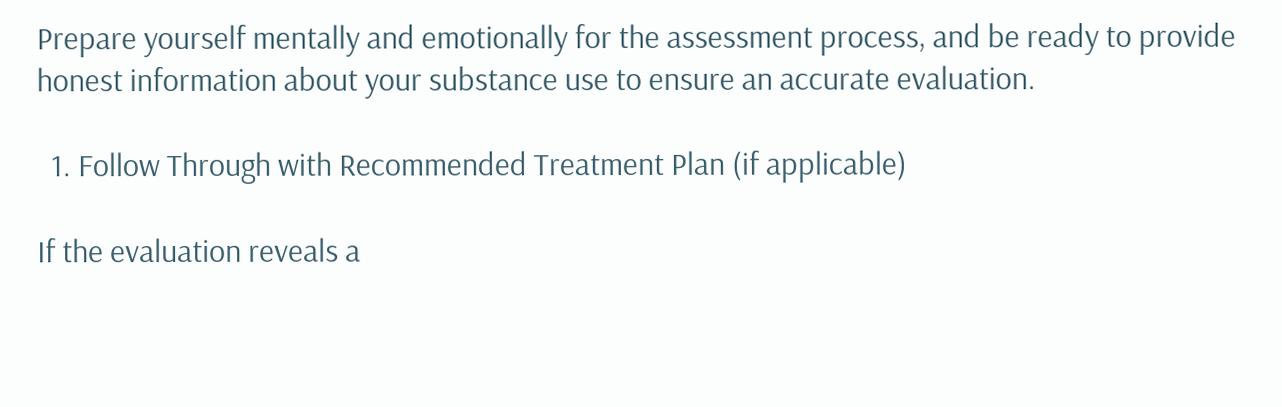Prepare yourself mentally and emotionally for the assessment process, and be ready to provide honest information about your substance use to ensure an accurate evaluation.

  1. Follow Through with Recommended Treatment Plan (if applicable)

If the evaluation reveals a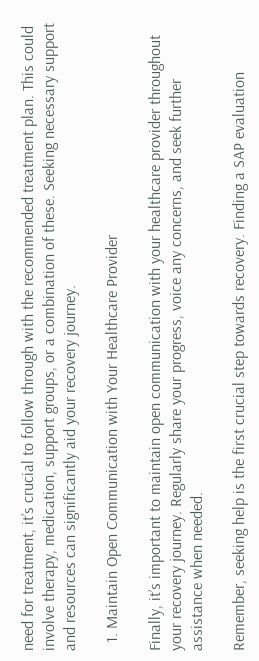need for treatment, it’s crucial to follow through with the recommended treatment plan. This could involve therapy, medication, support groups, or a combination of these. Seeking necessary support and resources can significantly aid your recovery journey.

  1. Maintain Open Communication with Your Healthcare Provider

Finally, it’s important to maintain open communication with your healthcare provider throughout your recovery journey. Regularly share your progress, voice any concerns, and seek further assistance when needed.

Remember, seeking help is the first crucial step towards recovery. Finding a SAP evaluation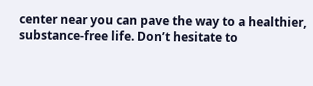center near you can pave the way to a healthier, substance-free life. Don’t hesitate to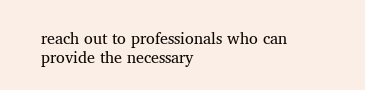reach out to professionals who can provide the necessary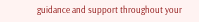guidance and support throughout your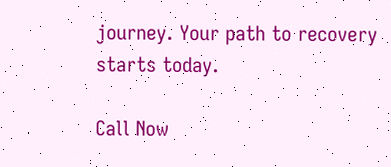journey. Your path to recovery starts today.

Call Now